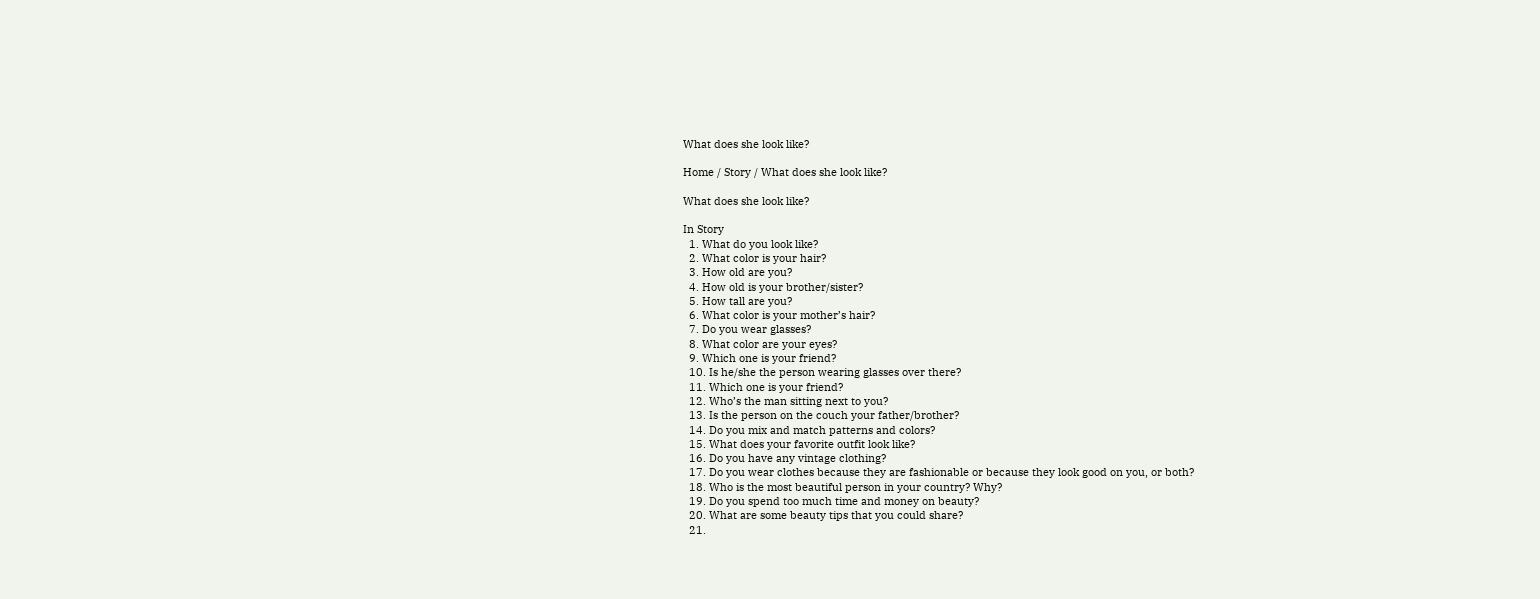What does she look like?

Home / Story / What does she look like?

What does she look like?

In Story
  1. What do you look like?
  2. What color is your hair?
  3. How old are you?
  4. How old is your brother/sister?
  5. How tall are you?
  6. What color is your mother’s hair?
  7. Do you wear glasses?
  8. What color are your eyes?
  9. Which one is your friend?
  10. Is he/she the person wearing glasses over there?
  11. Which one is your friend?
  12. Who’s the man sitting next to you?
  13. Is the person on the couch your father/brother?
  14. Do you mix and match patterns and colors?
  15. What does your favorite outfit look like?
  16. Do you have any vintage clothing?
  17. Do you wear clothes because they are fashionable or because they look good on you, or both?
  18. Who is the most beautiful person in your country? Why?
  19. Do you spend too much time and money on beauty?
  20. What are some beauty tips that you could share?
  21.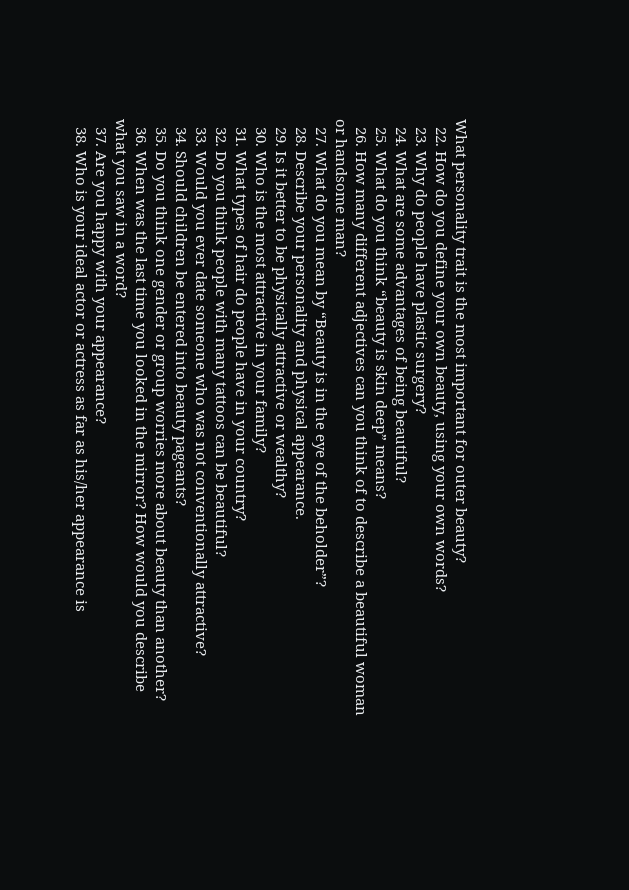What personality trait is the most important for outer beauty?
  22. How do you define your own beauty, using your own words?
  23. Why do people have plastic surgery?
  24. What are some advantages of being beautiful?
  25. What do you think “beauty is skin deep” means?
  26. How many different adjectives can you think of to describe a beautiful woman or handsome man?
  27. What do you mean by “Beauty is in the eye of the beholder”?
  28. Describe your personality and physical appearance.
  29. Is it better to be physically attractive or wealthy?
  30. Who is the most attractive in your family?
  31. What types of hair do people have in your country?
  32. Do you think people with many tattoos can be beautiful?
  33. Would you ever date someone who was not conventionally attractive?
  34. Should children be entered into beauty pageants?
  35. Do you think one gender or group worries more about beauty than another?
  36. When was the last time you looked in the mirror? How would you describe what you saw in a word?
  37. Are you happy with your appearance?
  38. Who is your ideal actor or actress as far as his/her appearance is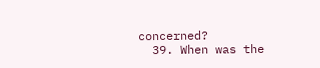concerned?
  39. When was the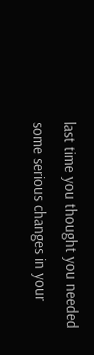last time you thought you needed some serious changes in your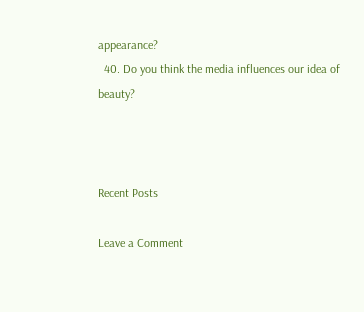appearance?
  40. Do you think the media influences our idea of beauty?



Recent Posts

Leave a Comment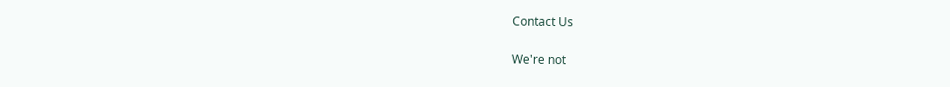Contact Us

We're not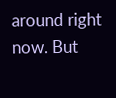around right now. But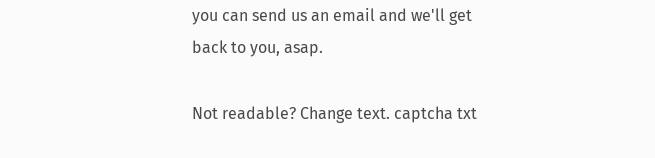you can send us an email and we'll get back to you, asap.

Not readable? Change text. captcha txt